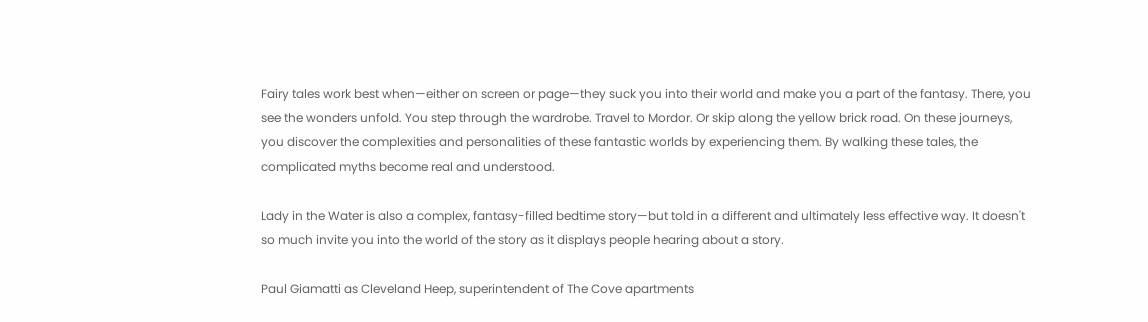Fairy tales work best when—either on screen or page—they suck you into their world and make you a part of the fantasy. There, you see the wonders unfold. You step through the wardrobe. Travel to Mordor. Or skip along the yellow brick road. On these journeys, you discover the complexities and personalities of these fantastic worlds by experiencing them. By walking these tales, the complicated myths become real and understood.

Lady in the Water is also a complex, fantasy-filled bedtime story—but told in a different and ultimately less effective way. It doesn't so much invite you into the world of the story as it displays people hearing about a story.

Paul Giamatti as Cleveland Heep, superintendent of The Cove apartments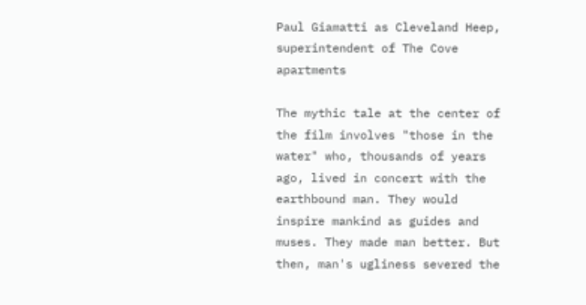Paul Giamatti as Cleveland Heep, superintendent of The Cove apartments

The mythic tale at the center of the film involves "those in the water" who, thousands of years ago, lived in concert with the earthbound man. They would inspire mankind as guides and muses. They made man better. But then, man's ugliness severed the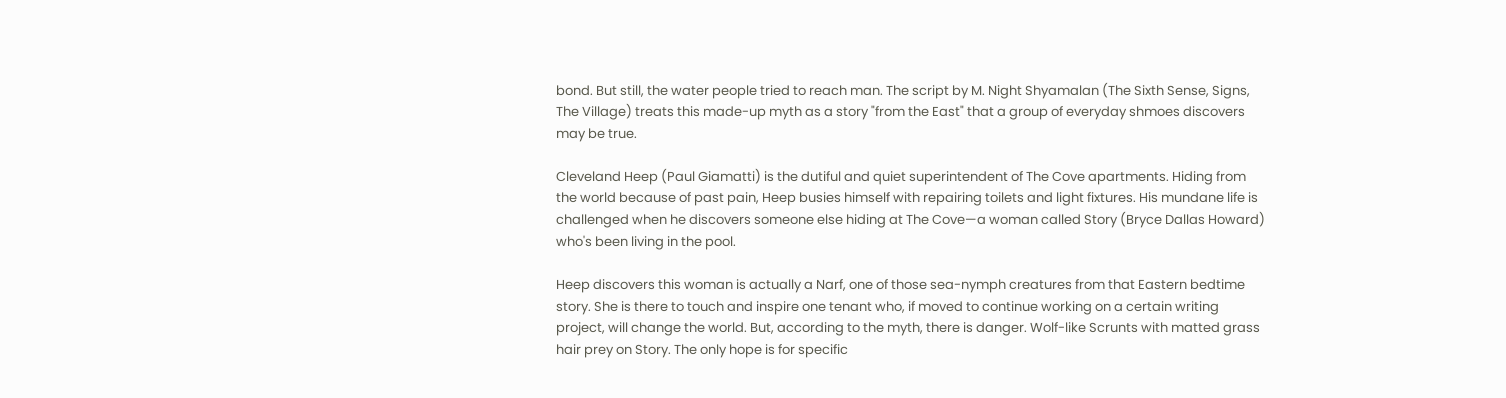bond. But still, the water people tried to reach man. The script by M. Night Shyamalan (The Sixth Sense, Signs, The Village) treats this made-up myth as a story "from the East" that a group of everyday shmoes discovers may be true.

Cleveland Heep (Paul Giamatti) is the dutiful and quiet superintendent of The Cove apartments. Hiding from the world because of past pain, Heep busies himself with repairing toilets and light fixtures. His mundane life is challenged when he discovers someone else hiding at The Cove—a woman called Story (Bryce Dallas Howard) who's been living in the pool.

Heep discovers this woman is actually a Narf, one of those sea-nymph creatures from that Eastern bedtime story. She is there to touch and inspire one tenant who, if moved to continue working on a certain writing project, will change the world. But, according to the myth, there is danger. Wolf-like Scrunts with matted grass hair prey on Story. The only hope is for specific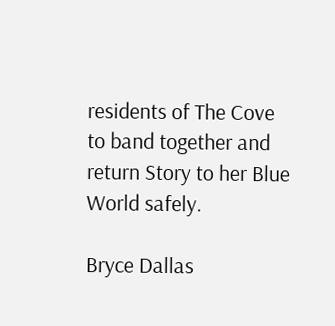residents of The Cove to band together and return Story to her Blue World safely.

Bryce Dallas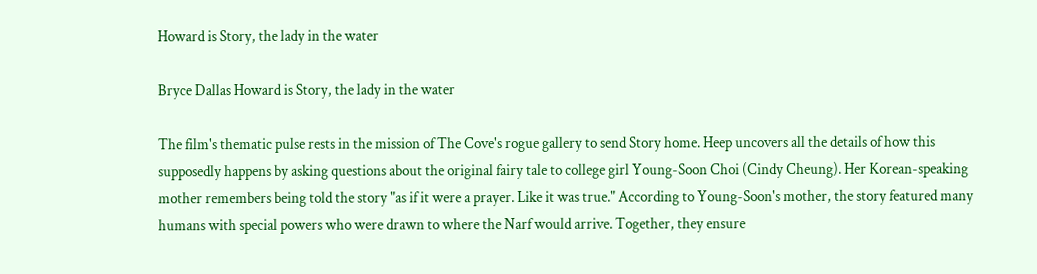Howard is Story, the lady in the water

Bryce Dallas Howard is Story, the lady in the water

The film's thematic pulse rests in the mission of The Cove's rogue gallery to send Story home. Heep uncovers all the details of how this supposedly happens by asking questions about the original fairy tale to college girl Young-Soon Choi (Cindy Cheung). Her Korean-speaking mother remembers being told the story "as if it were a prayer. Like it was true." According to Young-Soon's mother, the story featured many humans with special powers who were drawn to where the Narf would arrive. Together, they ensure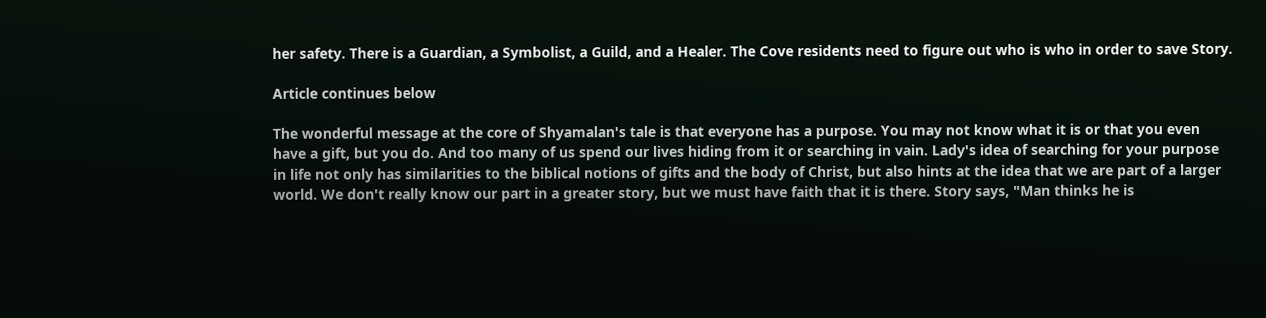her safety. There is a Guardian, a Symbolist, a Guild, and a Healer. The Cove residents need to figure out who is who in order to save Story.

Article continues below

The wonderful message at the core of Shyamalan's tale is that everyone has a purpose. You may not know what it is or that you even have a gift, but you do. And too many of us spend our lives hiding from it or searching in vain. Lady's idea of searching for your purpose in life not only has similarities to the biblical notions of gifts and the body of Christ, but also hints at the idea that we are part of a larger world. We don't really know our part in a greater story, but we must have faith that it is there. Story says, "Man thinks he is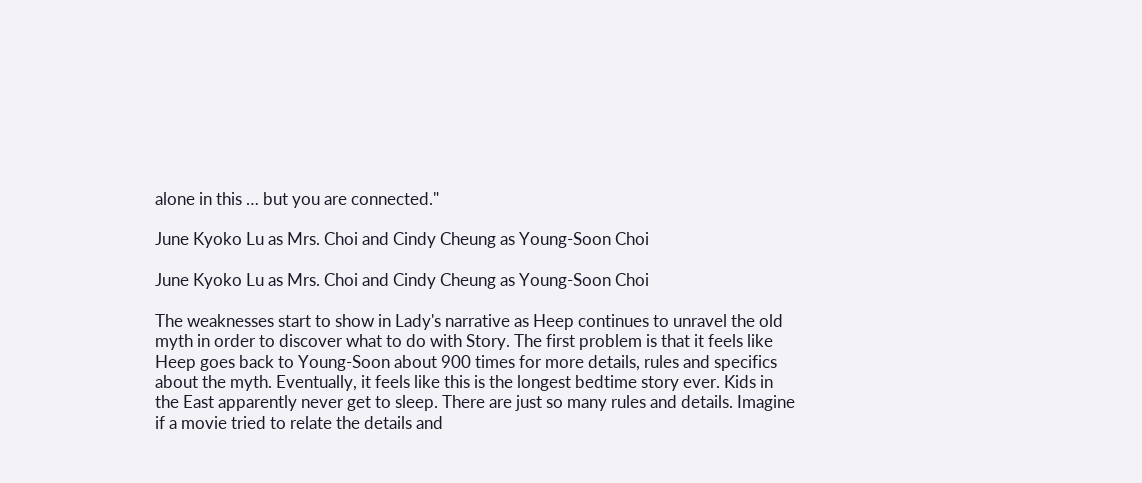alone in this … but you are connected."

June Kyoko Lu as Mrs. Choi and Cindy Cheung as Young-Soon Choi

June Kyoko Lu as Mrs. Choi and Cindy Cheung as Young-Soon Choi

The weaknesses start to show in Lady's narrative as Heep continues to unravel the old myth in order to discover what to do with Story. The first problem is that it feels like Heep goes back to Young-Soon about 900 times for more details, rules and specifics about the myth. Eventually, it feels like this is the longest bedtime story ever. Kids in the East apparently never get to sleep. There are just so many rules and details. Imagine if a movie tried to relate the details and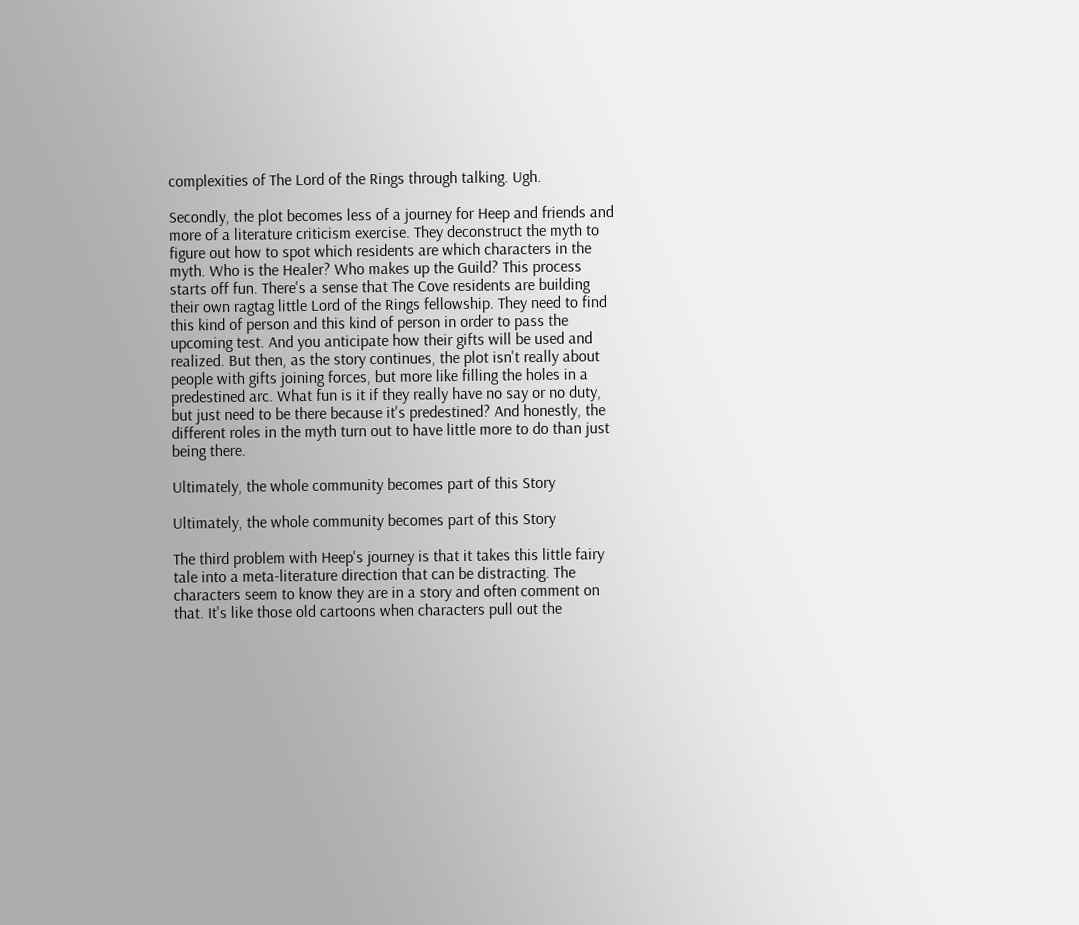complexities of The Lord of the Rings through talking. Ugh.

Secondly, the plot becomes less of a journey for Heep and friends and more of a literature criticism exercise. They deconstruct the myth to figure out how to spot which residents are which characters in the myth. Who is the Healer? Who makes up the Guild? This process starts off fun. There's a sense that The Cove residents are building their own ragtag little Lord of the Rings fellowship. They need to find this kind of person and this kind of person in order to pass the upcoming test. And you anticipate how their gifts will be used and realized. But then, as the story continues, the plot isn't really about people with gifts joining forces, but more like filling the holes in a predestined arc. What fun is it if they really have no say or no duty, but just need to be there because it's predestined? And honestly, the different roles in the myth turn out to have little more to do than just being there.

Ultimately, the whole community becomes part of this Story

Ultimately, the whole community becomes part of this Story

The third problem with Heep's journey is that it takes this little fairy tale into a meta-literature direction that can be distracting. The characters seem to know they are in a story and often comment on that. It's like those old cartoons when characters pull out the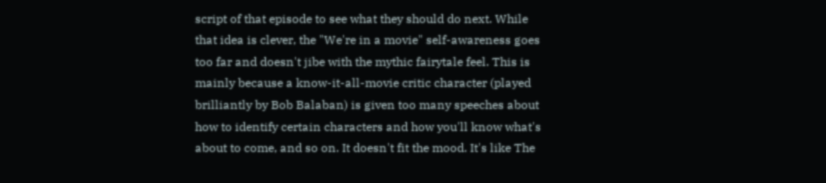script of that episode to see what they should do next. While that idea is clever, the "We're in a movie" self-awareness goes too far and doesn't jibe with the mythic fairytale feel. This is mainly because a know-it-all-movie critic character (played brilliantly by Bob Balaban) is given too many speeches about how to identify certain characters and how you'll know what's about to come, and so on. It doesn't fit the mood. It's like The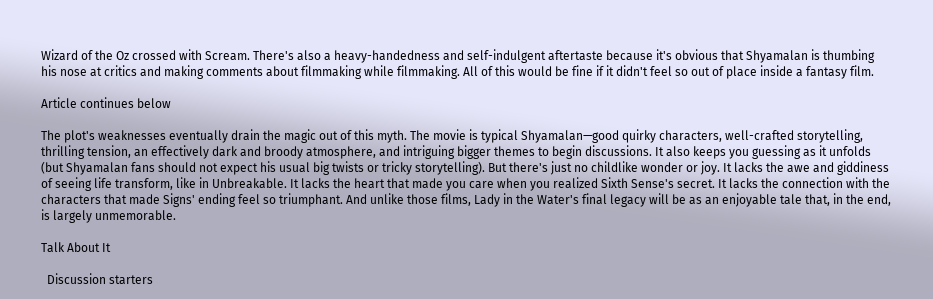Wizard of the Oz crossed with Scream. There's also a heavy-handedness and self-indulgent aftertaste because it's obvious that Shyamalan is thumbing his nose at critics and making comments about filmmaking while filmmaking. All of this would be fine if it didn't feel so out of place inside a fantasy film.

Article continues below

The plot's weaknesses eventually drain the magic out of this myth. The movie is typical Shyamalan—good quirky characters, well-crafted storytelling, thrilling tension, an effectively dark and broody atmosphere, and intriguing bigger themes to begin discussions. It also keeps you guessing as it unfolds (but Shyamalan fans should not expect his usual big twists or tricky storytelling). But there's just no childlike wonder or joy. It lacks the awe and giddiness of seeing life transform, like in Unbreakable. It lacks the heart that made you care when you realized Sixth Sense's secret. It lacks the connection with the characters that made Signs' ending feel so triumphant. And unlike those films, Lady in the Water's final legacy will be as an enjoyable tale that, in the end, is largely unmemorable.

Talk About It

  Discussion starters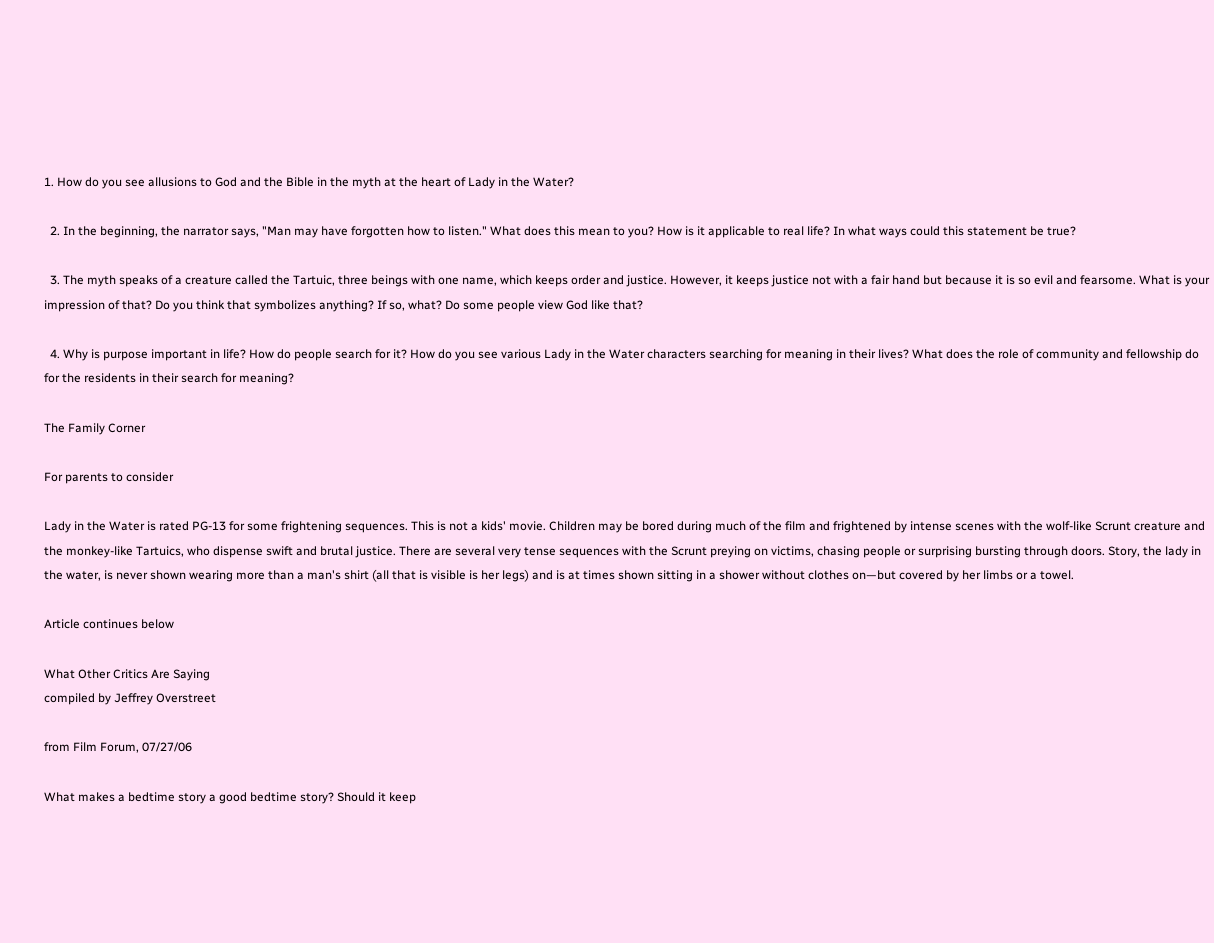1. How do you see allusions to God and the Bible in the myth at the heart of Lady in the Water?

  2. In the beginning, the narrator says, "Man may have forgotten how to listen." What does this mean to you? How is it applicable to real life? In what ways could this statement be true?

  3. The myth speaks of a creature called the Tartuic, three beings with one name, which keeps order and justice. However, it keeps justice not with a fair hand but because it is so evil and fearsome. What is your impression of that? Do you think that symbolizes anything? If so, what? Do some people view God like that?

  4. Why is purpose important in life? How do people search for it? How do you see various Lady in the Water characters searching for meaning in their lives? What does the role of community and fellowship do for the residents in their search for meaning?

The Family Corner

For parents to consider

Lady in the Water is rated PG-13 for some frightening sequences. This is not a kids' movie. Children may be bored during much of the film and frightened by intense scenes with the wolf-like Scrunt creature and the monkey-like Tartuics, who dispense swift and brutal justice. There are several very tense sequences with the Scrunt preying on victims, chasing people or surprising bursting through doors. Story, the lady in the water, is never shown wearing more than a man's shirt (all that is visible is her legs) and is at times shown sitting in a shower without clothes on—but covered by her limbs or a towel.

Article continues below

What Other Critics Are Saying
compiled by Jeffrey Overstreet

from Film Forum, 07/27/06

What makes a bedtime story a good bedtime story? Should it keep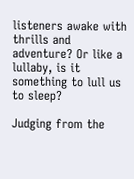listeners awake with thrills and adventure? Or like a lullaby, is it something to lull us to sleep?

Judging from the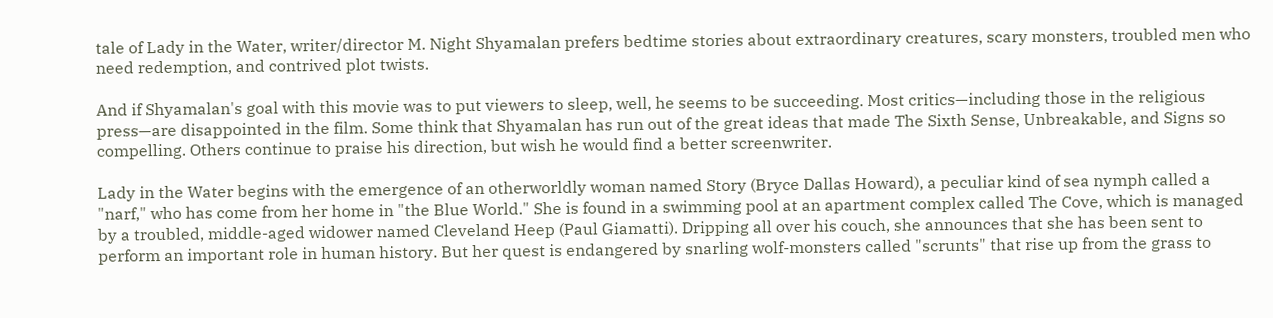tale of Lady in the Water, writer/director M. Night Shyamalan prefers bedtime stories about extraordinary creatures, scary monsters, troubled men who need redemption, and contrived plot twists.

And if Shyamalan's goal with this movie was to put viewers to sleep, well, he seems to be succeeding. Most critics—including those in the religious press—are disappointed in the film. Some think that Shyamalan has run out of the great ideas that made The Sixth Sense, Unbreakable, and Signs so compelling. Others continue to praise his direction, but wish he would find a better screenwriter.

Lady in the Water begins with the emergence of an otherworldly woman named Story (Bryce Dallas Howard), a peculiar kind of sea nymph called a "narf," who has come from her home in "the Blue World." She is found in a swimming pool at an apartment complex called The Cove, which is managed by a troubled, middle-aged widower named Cleveland Heep (Paul Giamatti). Dripping all over his couch, she announces that she has been sent to perform an important role in human history. But her quest is endangered by snarling wolf-monsters called "scrunts" that rise up from the grass to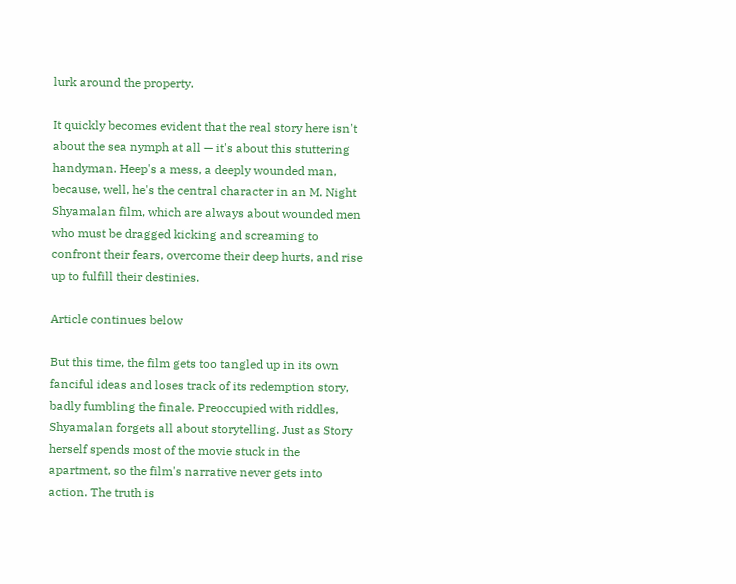lurk around the property.

It quickly becomes evident that the real story here isn't about the sea nymph at all — it's about this stuttering handyman. Heep's a mess, a deeply wounded man, because, well, he's the central character in an M. Night Shyamalan film, which are always about wounded men who must be dragged kicking and screaming to confront their fears, overcome their deep hurts, and rise up to fulfill their destinies.

Article continues below

But this time, the film gets too tangled up in its own fanciful ideas and loses track of its redemption story, badly fumbling the finale. Preoccupied with riddles, Shyamalan forgets all about storytelling. Just as Story herself spends most of the movie stuck in the apartment, so the film's narrative never gets into action. The truth is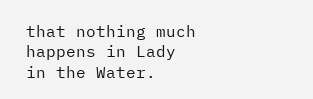that nothing much happens in Lady in the Water.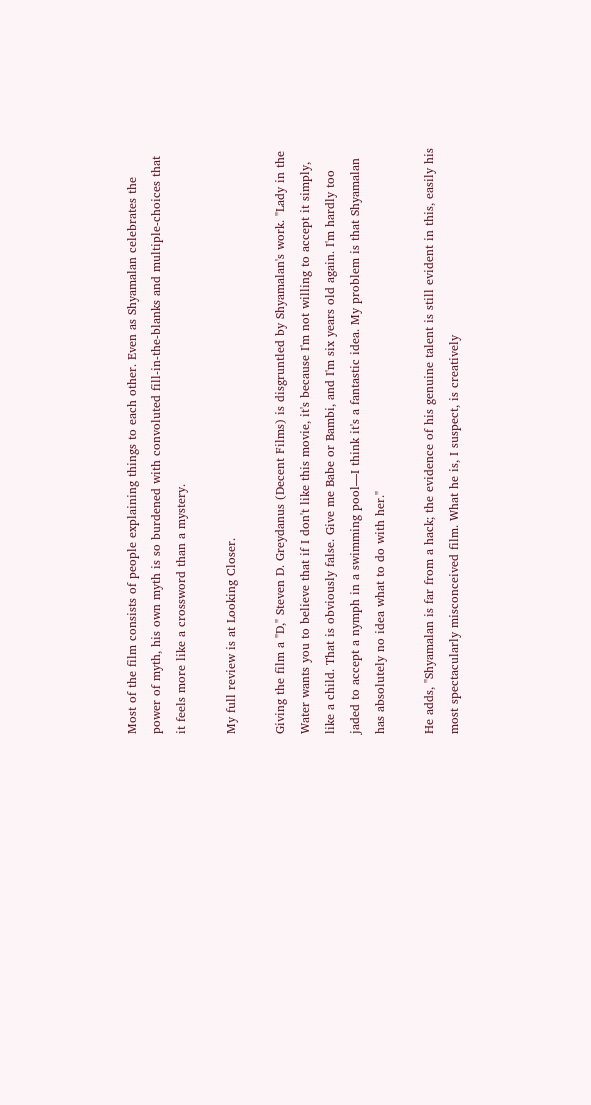Most of the film consists of people explaining things to each other. Even as Shyamalan celebrates the power of myth, his own myth is so burdened with convoluted fill-in-the-blanks and multiple-choices that it feels more like a crossword than a mystery.

My full review is at Looking Closer.

Giving the film a "D," Steven D. Greydanus (Decent Films) is disgruntled by Shyamalan's work. "Lady in the Water wants you to believe that if I don't like this movie, it's because I'm not willing to accept it simply, like a child. That is obviously false. Give me Babe or Bambi, and I'm six years old again. I'm hardly too jaded to accept a nymph in a swimming pool—I think it's a fantastic idea. My problem is that Shyamalan has absolutely no idea what to do with her."

He adds, "Shyamalan is far from a hack; the evidence of his genuine talent is still evident in this, easily his most spectacularly misconceived film. What he is, I suspect, is creatively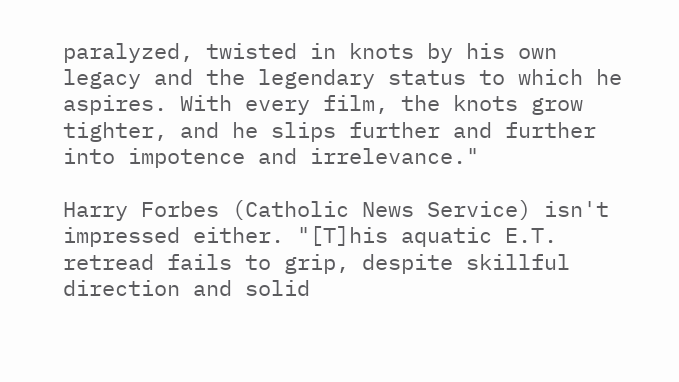paralyzed, twisted in knots by his own legacy and the legendary status to which he aspires. With every film, the knots grow tighter, and he slips further and further into impotence and irrelevance."

Harry Forbes (Catholic News Service) isn't impressed either. "[T]his aquatic E.T. retread fails to grip, despite skillful direction and solid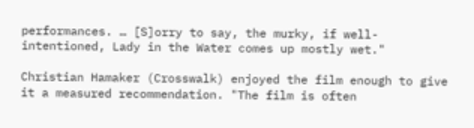performances. … [S]orry to say, the murky, if well-intentioned, Lady in the Water comes up mostly wet."

Christian Hamaker (Crosswalk) enjoyed the film enough to give it a measured recommendation. "The film is often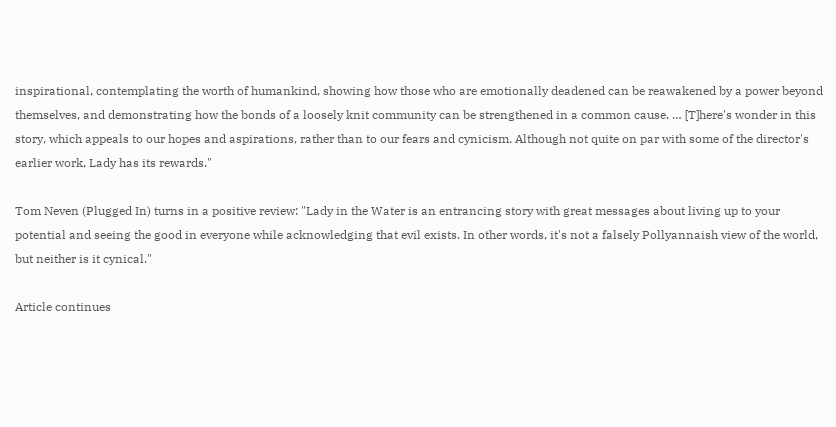inspirational, contemplating the worth of humankind, showing how those who are emotionally deadened can be reawakened by a power beyond themselves, and demonstrating how the bonds of a loosely knit community can be strengthened in a common cause. … [T]here's wonder in this story, which appeals to our hopes and aspirations, rather than to our fears and cynicism. Although not quite on par with some of the director's earlier work, Lady has its rewards."

Tom Neven (Plugged In) turns in a positive review: "Lady in the Water is an entrancing story with great messages about living up to your potential and seeing the good in everyone while acknowledging that evil exists. In other words, it's not a falsely Pollyannaish view of the world, but neither is it cynical."

Article continues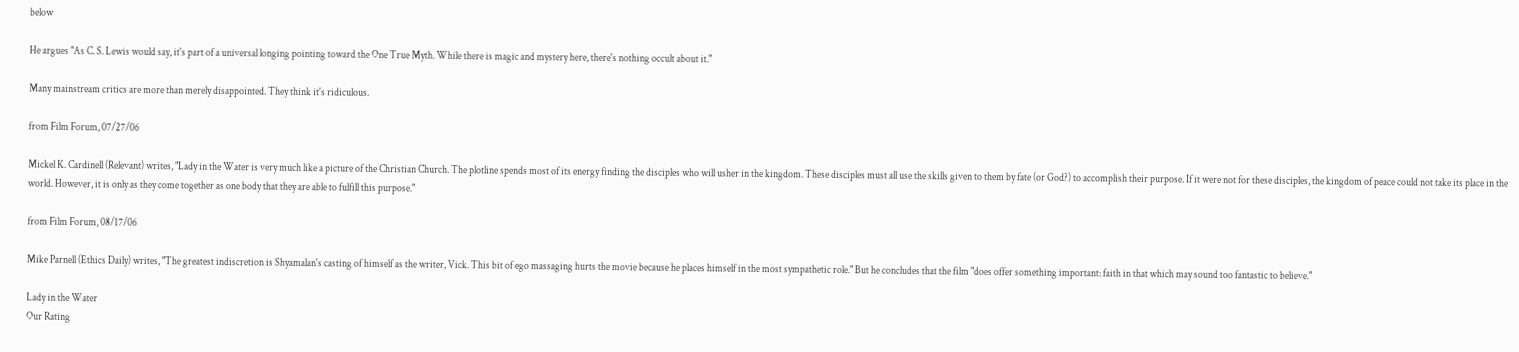below

He argues "As C. S. Lewis would say, it's part of a universal longing pointing toward the One True Myth. While there is magic and mystery here, there's nothing occult about it."

Many mainstream critics are more than merely disappointed. They think it's ridiculous.

from Film Forum, 07/27/06

Mickel K. Cardinell (Relevant) writes, "Lady in the Water is very much like a picture of the Christian Church. The plotline spends most of its energy finding the disciples who will usher in the kingdom. These disciples must all use the skills given to them by fate (or God?) to accomplish their purpose. If it were not for these disciples, the kingdom of peace could not take its place in the world. However, it is only as they come together as one body that they are able to fulfill this purpose."

from Film Forum, 08/17/06

Mike Parnell (Ethics Daily) writes, "The greatest indiscretion is Shyamalan's casting of himself as the writer, Vick. This bit of ego massaging hurts the movie because he places himself in the most sympathetic role." But he concludes that the film "does offer something important: faith in that which may sound too fantastic to believe."

Lady in the Water
Our Rating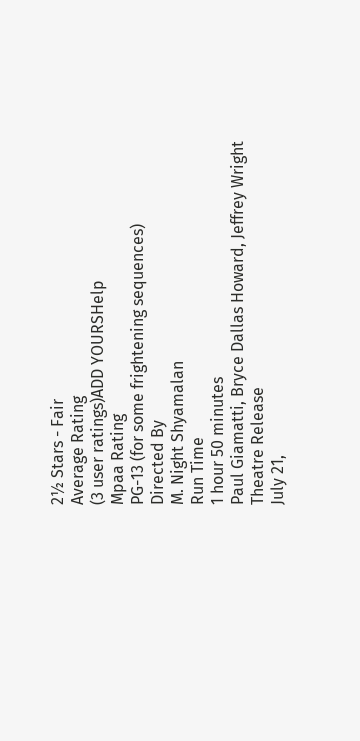2½ Stars - Fair
Average Rating
(3 user ratings)ADD YOURSHelp
Mpaa Rating
PG-13 (for some frightening sequences)
Directed By
M. Night Shyamalan
Run Time
1 hour 50 minutes
Paul Giamatti, Bryce Dallas Howard, Jeffrey Wright
Theatre Release
July 21,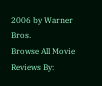2006 by Warner Bros.
Browse All Movie Reviews By: